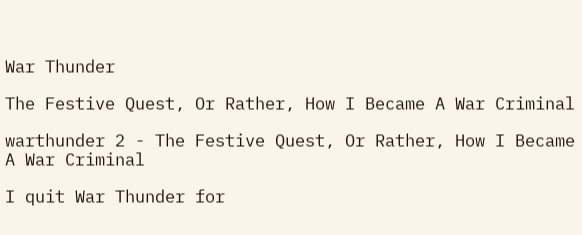War Thunder

The Festive Quest, Or Rather, How I Became A War Criminal

warthunder 2 - The Festive Quest, Or Rather, How I Became A War Criminal

I quit War Thunder for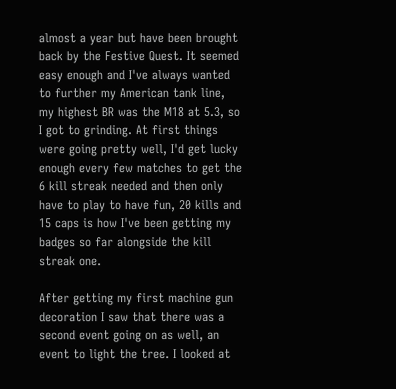almost a year but have been brought back by the Festive Quest. It seemed easy enough and I've always wanted to further my American tank line, my highest BR was the M18 at 5.3, so I got to grinding. At first things were going pretty well, I'd get lucky enough every few matches to get the 6 kill streak needed and then only have to play to have fun, 20 kills and 15 caps is how I've been getting my badges so far alongside the kill streak one.

After getting my first machine gun decoration I saw that there was a second event going on as well, an event to light the tree. I looked at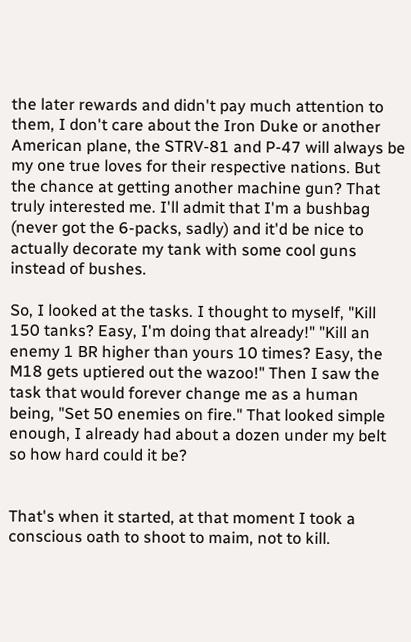the later rewards and didn't pay much attention to them, I don't care about the Iron Duke or another American plane, the STRV-81 and P-47 will always be my one true loves for their respective nations. But the chance at getting another machine gun? That truly interested me. I'll admit that I'm a bushbag (never got the 6-packs, sadly) and it'd be nice to actually decorate my tank with some cool guns instead of bushes.

So, I looked at the tasks. I thought to myself, "Kill 150 tanks? Easy, I'm doing that already!" "Kill an enemy 1 BR higher than yours 10 times? Easy, the M18 gets uptiered out the wazoo!" Then I saw the task that would forever change me as a human being, "Set 50 enemies on fire." That looked simple enough, I already had about a dozen under my belt so how hard could it be?


That's when it started, at that moment I took a conscious oath to shoot to maim, not to kill.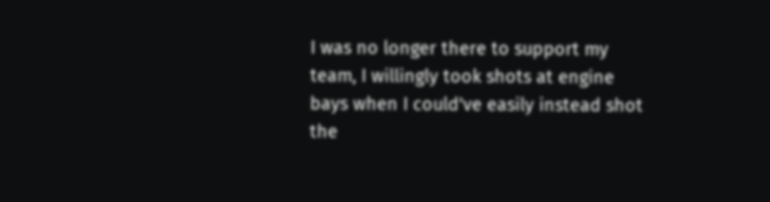I was no longer there to support my team, I willingly took shots at engine bays when I could've easily instead shot the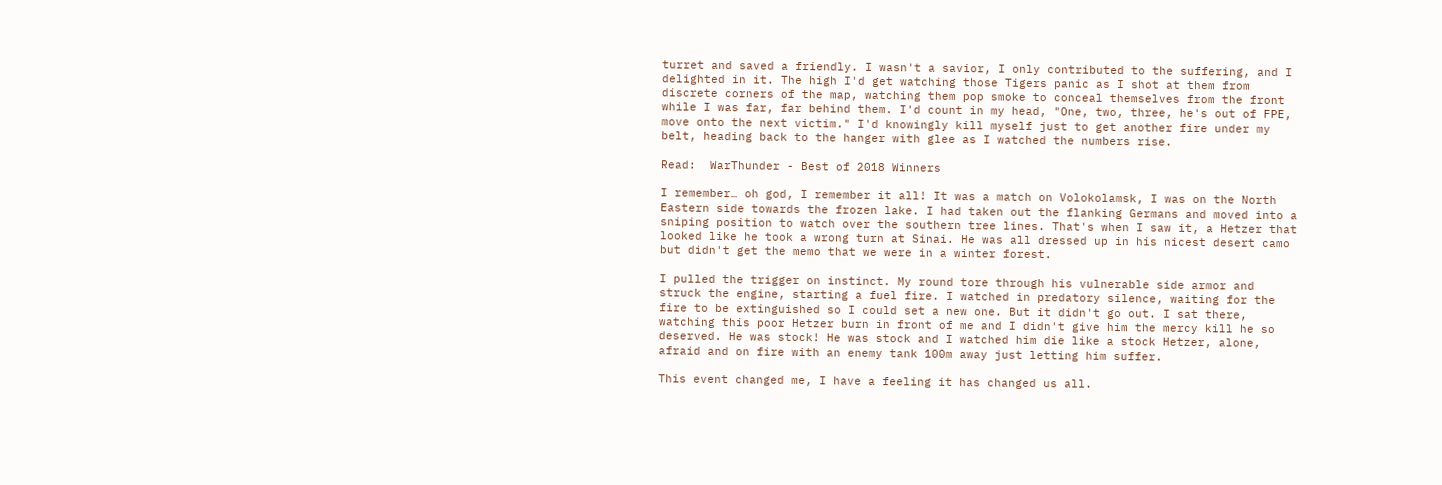turret and saved a friendly. I wasn't a savior, I only contributed to the suffering, and I delighted in it. The high I'd get watching those Tigers panic as I shot at them from discrete corners of the map, watching them pop smoke to conceal themselves from the front while I was far, far behind them. I'd count in my head, "One, two, three, he's out of FPE, move onto the next victim." I'd knowingly kill myself just to get another fire under my belt, heading back to the hanger with glee as I watched the numbers rise.

Read:  WarThunder - Best of 2018 Winners

I remember… oh god, I remember it all! It was a match on Volokolamsk, I was on the North Eastern side towards the frozen lake. I had taken out the flanking Germans and moved into a sniping position to watch over the southern tree lines. That's when I saw it, a Hetzer that looked like he took a wrong turn at Sinai. He was all dressed up in his nicest desert camo but didn't get the memo that we were in a winter forest.

I pulled the trigger on instinct. My round tore through his vulnerable side armor and struck the engine, starting a fuel fire. I watched in predatory silence, waiting for the fire to be extinguished so I could set a new one. But it didn't go out. I sat there, watching this poor Hetzer burn in front of me and I didn't give him the mercy kill he so deserved. He was stock! He was stock and I watched him die like a stock Hetzer, alone, afraid and on fire with an enemy tank 100m away just letting him suffer.

This event changed me, I have a feeling it has changed us all.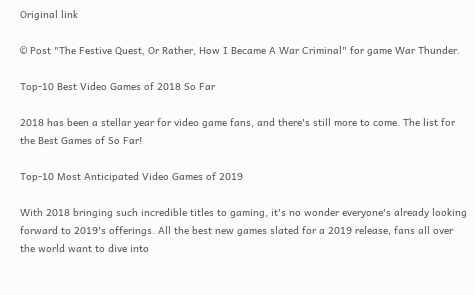Original link

© Post "The Festive Quest, Or Rather, How I Became A War Criminal" for game War Thunder.

Top-10 Best Video Games of 2018 So Far

2018 has been a stellar year for video game fans, and there's still more to come. The list for the Best Games of So Far!

Top-10 Most Anticipated Video Games of 2019

With 2018 bringing such incredible titles to gaming, it's no wonder everyone's already looking forward to 2019's offerings. All the best new games slated for a 2019 release, fans all over the world want to dive into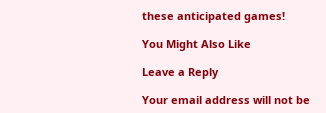these anticipated games!

You Might Also Like

Leave a Reply

Your email address will not be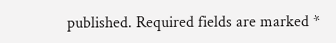published. Required fields are marked *